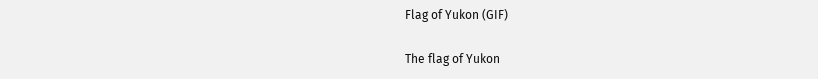Flag of Yukon (GIF)

The flag of Yukon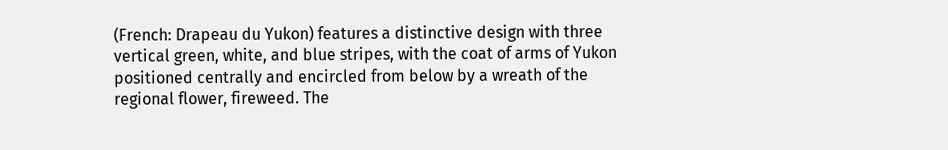(French: Drapeau du Yukon) features a distinctive design with three vertical green, white, and blue stripes, with the coat of arms of Yukon positioned centrally and encircled from below by a wreath of the regional flower, fireweed. The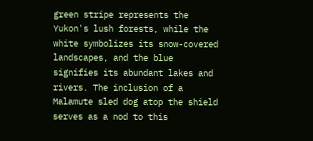green stripe represents the Yukon's lush forests, while the white symbolizes its snow-covered landscapes, and the blue signifies its abundant lakes and rivers. The inclusion of a Malamute sled dog atop the shield serves as a nod to this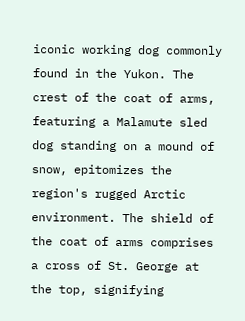iconic working dog commonly found in the Yukon. The crest of the coat of arms, featuring a Malamute sled dog standing on a mound of snow, epitomizes the region's rugged Arctic environment. The shield of the coat of arms comprises a cross of St. George at the top, signifying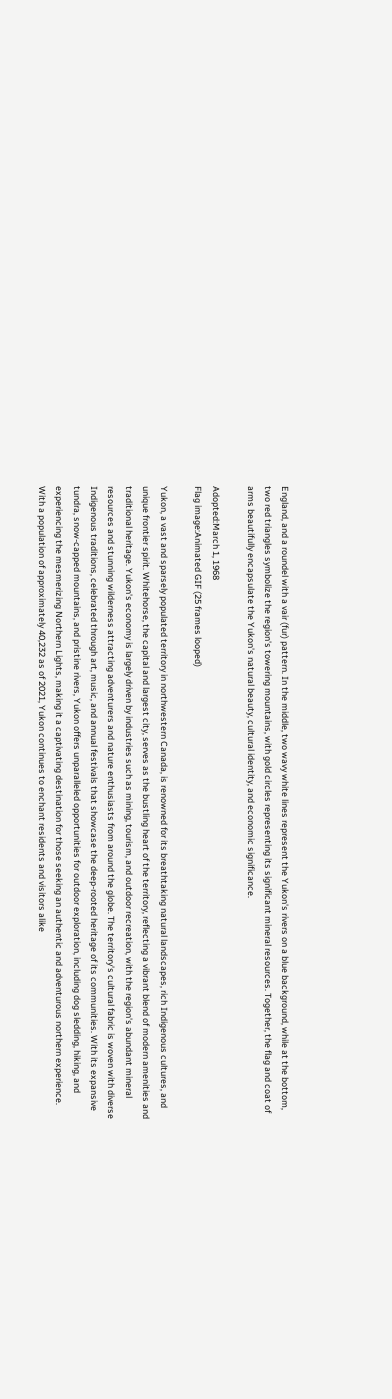England, and a roundel with a vair (fur) pattern. In the middle, two wavy white lines represent the Yukon's rivers on a blue background, while at the bottom, two red triangles symbolize the region's towering mountains, with gold circles representing its significant mineral resources. Together, the flag and coat of arms beautifully encapsulate the Yukon's natural beauty, cultural identity, and economic significance.

Adopted:March 1, 1968
Flag image:Animated GIF (25 frames looped)

Yukon, a vast and sparsely populated territory in northwestern Canada, is renowned for its breathtaking natural landscapes, rich Indigenous cultures, and unique frontier spirit. Whitehorse, the capital and largest city, serves as the bustling heart of the territory, reflecting a vibrant blend of modern amenities and traditional heritage. Yukon's economy is largely driven by industries such as mining, tourism, and outdoor recreation, with the region's abundant mineral resources and stunning wilderness attracting adventurers and nature enthusiasts from around the globe. The territory's cultural fabric is woven with diverse Indigenous traditions, celebrated through art, music, and annual festivals that showcase the deep-rooted heritage of its communities. With its expansive tundra, snow-capped mountains, and pristine rivers, Yukon offers unparalleled opportunities for outdoor exploration, including dog sledding, hiking, and experiencing the mesmerizing Northern Lights, making it a captivating destination for those seeking an authentic and adventurous northern experience. With a population of approximately 40,232 as of 2021, Yukon continues to enchant residents and visitors alike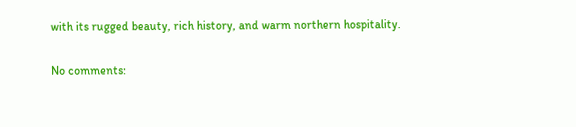with its rugged beauty, rich history, and warm northern hospitality.

No comments: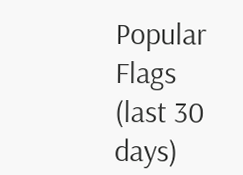Popular Flags (last 30 days)